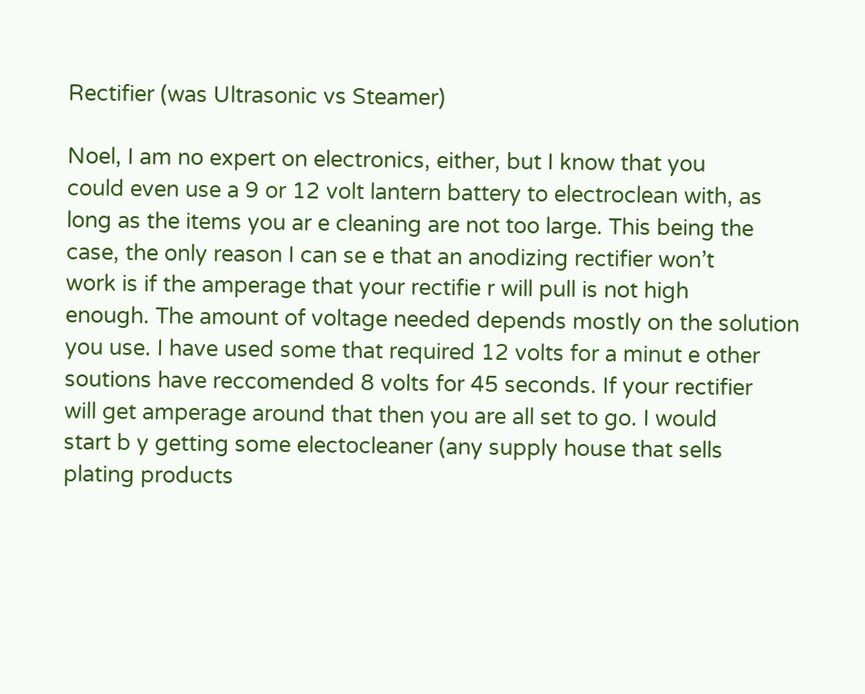Rectifier (was Ultrasonic vs Steamer)

Noel, I am no expert on electronics, either, but I know that you
could even use a 9 or 12 volt lantern battery to electroclean with, as
long as the items you ar e cleaning are not too large. This being the
case, the only reason I can se e that an anodizing rectifier won’t
work is if the amperage that your rectifie r will pull is not high
enough. The amount of voltage needed depends mostly on the solution
you use. I have used some that required 12 volts for a minut e other
soutions have reccomended 8 volts for 45 seconds. If your rectifier
will get amperage around that then you are all set to go. I would
start b y getting some electocleaner (any supply house that sells
plating products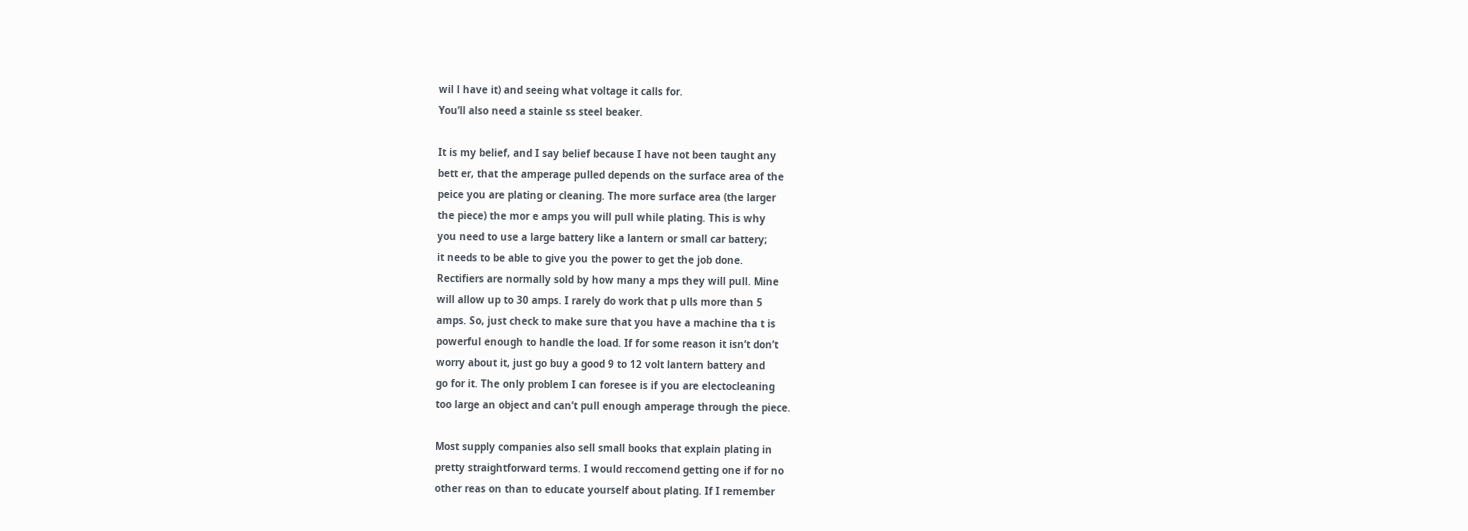wil l have it) and seeing what voltage it calls for.
You’ll also need a stainle ss steel beaker.

It is my belief, and I say belief because I have not been taught any
bett er, that the amperage pulled depends on the surface area of the
peice you are plating or cleaning. The more surface area (the larger
the piece) the mor e amps you will pull while plating. This is why
you need to use a large battery like a lantern or small car battery;
it needs to be able to give you the power to get the job done.
Rectifiers are normally sold by how many a mps they will pull. Mine
will allow up to 30 amps. I rarely do work that p ulls more than 5
amps. So, just check to make sure that you have a machine tha t is
powerful enough to handle the load. If for some reason it isn’t don’t
worry about it, just go buy a good 9 to 12 volt lantern battery and
go for it. The only problem I can foresee is if you are electocleaning
too large an object and can’t pull enough amperage through the piece.

Most supply companies also sell small books that explain plating in
pretty straightforward terms. I would reccomend getting one if for no
other reas on than to educate yourself about plating. If I remember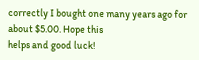correctly I bought one many years ago for about $5.00. Hope this
helps and good luck!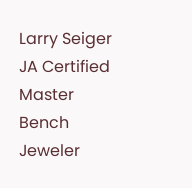Larry Seiger
JA Certified Master Bench Jeweler